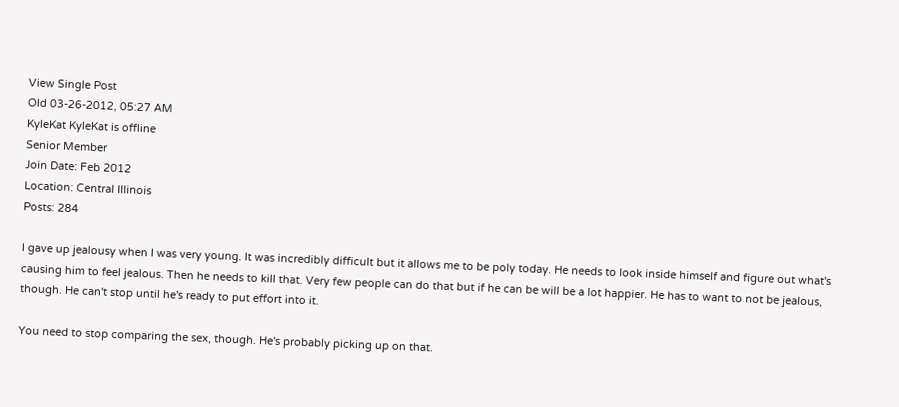View Single Post
Old 03-26-2012, 05:27 AM
KyleKat KyleKat is offline
Senior Member
Join Date: Feb 2012
Location: Central Illinois
Posts: 284

I gave up jealousy when I was very young. It was incredibly difficult but it allows me to be poly today. He needs to look inside himself and figure out what's causing him to feel jealous. Then he needs to kill that. Very few people can do that but if he can be will be a lot happier. He has to want to not be jealous, though. He can't stop until he's ready to put effort into it.

You need to stop comparing the sex, though. He's probably picking up on that.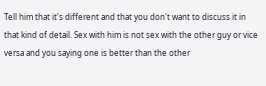Tell him that it's different and that you don't want to discuss it in that kind of detail. Sex with him is not sex with the other guy or vice versa and you saying one is better than the other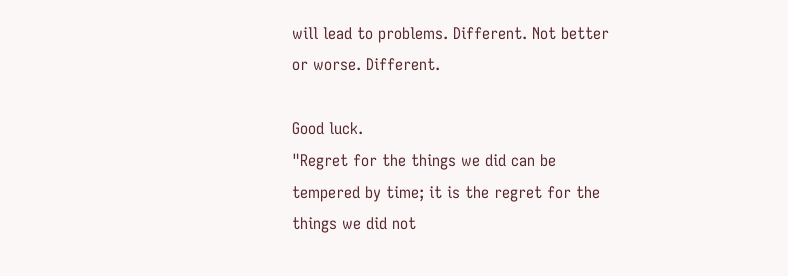will lead to problems. Different. Not better or worse. Different.

Good luck.
"Regret for the things we did can be tempered by time; it is the regret for the things we did not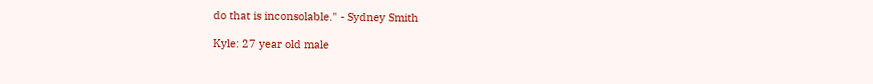do that is inconsolable." - Sydney Smith

Kyle: 27 year old male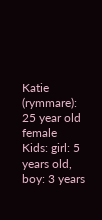Katie (rymmare): 25 year old female
Kids: girl: 5 years old, boy: 3 years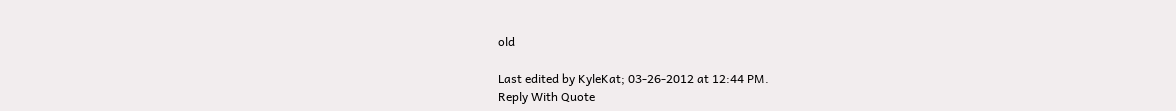old

Last edited by KyleKat; 03-26-2012 at 12:44 PM.
Reply With Quote